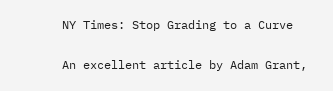NY Times: Stop Grading to a Curve

An excellent article by Adam Grant,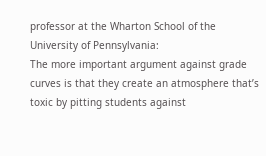professor at the Wharton School of the University of Pennsylvania:
The more important argument against grade curves is that they create an atmosphere that’s toxic by pitting students against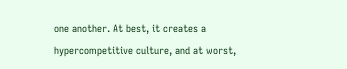one another. At best, it creates a hypercompetitive culture, and at worst,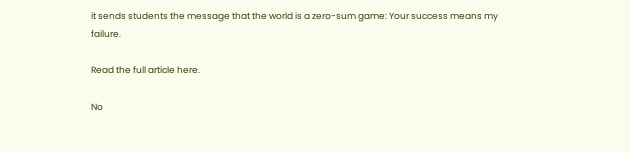it sends students the message that the world is a zero-sum game: Your success means my failure.

Read the full article here.

No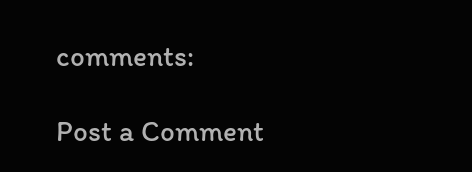comments:

Post a Comment